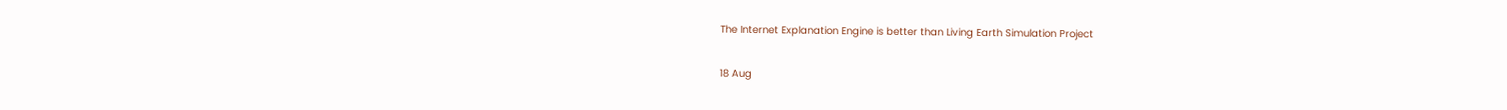The Internet Explanation Engine is better than Living Earth Simulation Project

18 Aug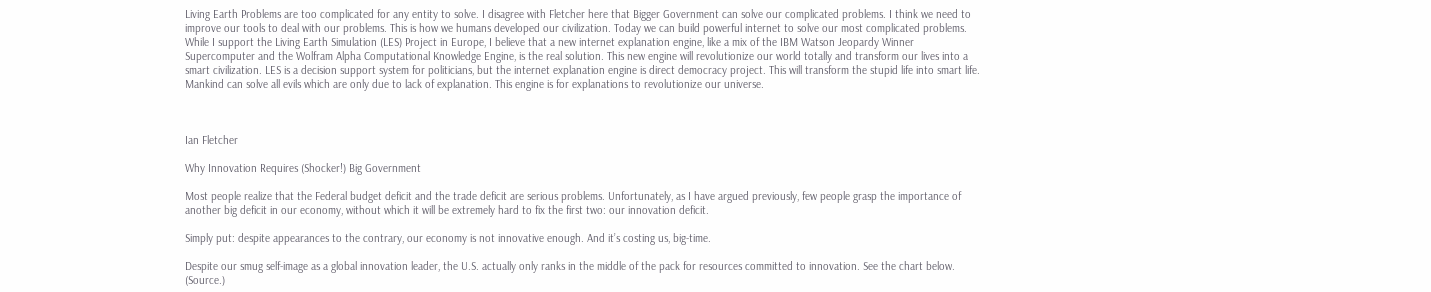Living Earth Problems are too complicated for any entity to solve. I disagree with Fletcher here that Bigger Government can solve our complicated problems. I think we need to improve our tools to deal with our problems. This is how we humans developed our civilization. Today we can build powerful internet to solve our most complicated problems. While I support the Living Earth Simulation (LES) Project in Europe, I believe that a new internet explanation engine, like a mix of the IBM Watson Jeopardy Winner Supercomputer and the Wolfram Alpha Computational Knowledge Engine, is the real solution. This new engine will revolutionize our world totally and transform our lives into a smart civilization. LES is a decision support system for politicians, but the internet explanation engine is direct democracy project. This will transform the stupid life into smart life. Mankind can solve all evils which are only due to lack of explanation. This engine is for explanations to revolutionize our universe.



Ian Fletcher

Why Innovation Requires (Shocker!) Big Government

Most people realize that the Federal budget deficit and the trade deficit are serious problems. Unfortunately, as I have argued previously, few people grasp the importance of another big deficit in our economy, without which it will be extremely hard to fix the first two: our innovation deficit.

Simply put: despite appearances to the contrary, our economy is not innovative enough. And it’s costing us, big-time.

Despite our smug self-image as a global innovation leader, the U.S. actually only ranks in the middle of the pack for resources committed to innovation. See the chart below. (Source.)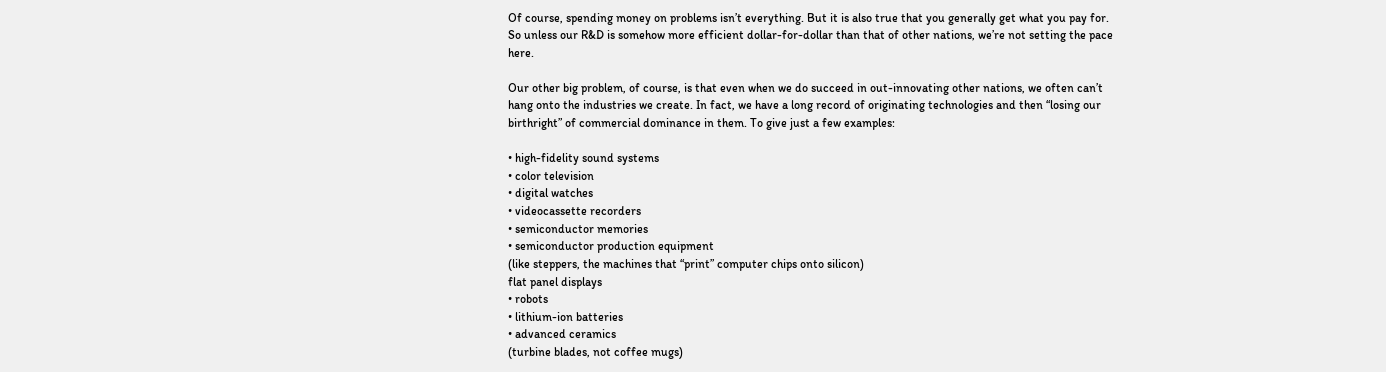Of course, spending money on problems isn’t everything. But it is also true that you generally get what you pay for. So unless our R&D is somehow more efficient dollar-for-dollar than that of other nations, we’re not setting the pace here.

Our other big problem, of course, is that even when we do succeed in out-innovating other nations, we often can’t hang onto the industries we create. In fact, we have a long record of originating technologies and then “losing our birthright” of commercial dominance in them. To give just a few examples:

• high-fidelity sound systems
• color television
• digital watches
• videocassette recorders
• semiconductor memories
• semiconductor production equipment
(like steppers, the machines that “print” computer chips onto silicon)
flat panel displays
• robots
• lithium-ion batteries
• advanced ceramics
(turbine blades, not coffee mugs)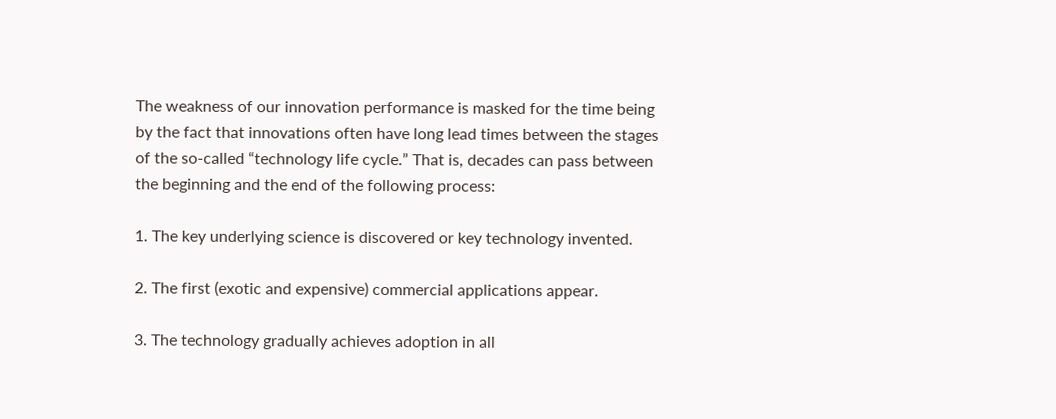The weakness of our innovation performance is masked for the time being by the fact that innovations often have long lead times between the stages of the so-called “technology life cycle.” That is, decades can pass between the beginning and the end of the following process:

1. The key underlying science is discovered or key technology invented.

2. The first (exotic and expensive) commercial applications appear.

3. The technology gradually achieves adoption in all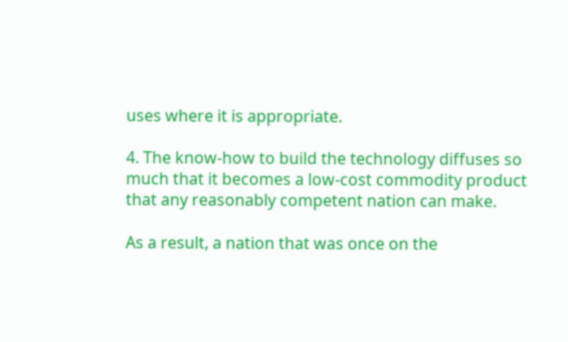uses where it is appropriate.

4. The know-how to build the technology diffuses so much that it becomes a low-cost commodity product that any reasonably competent nation can make.

As a result, a nation that was once on the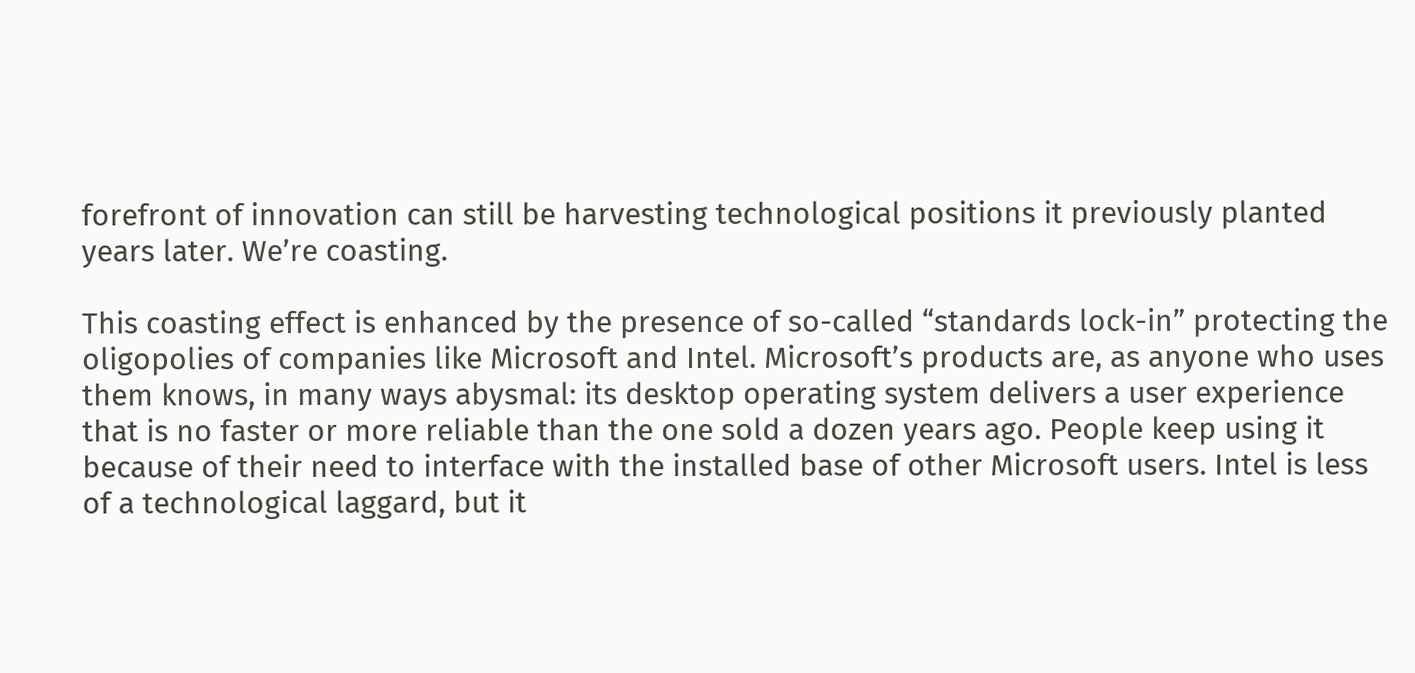forefront of innovation can still be harvesting technological positions it previously planted years later. We’re coasting.

This coasting effect is enhanced by the presence of so-called “standards lock-in” protecting the oligopolies of companies like Microsoft and Intel. Microsoft’s products are, as anyone who uses them knows, in many ways abysmal: its desktop operating system delivers a user experience that is no faster or more reliable than the one sold a dozen years ago. People keep using it because of their need to interface with the installed base of other Microsoft users. Intel is less of a technological laggard, but it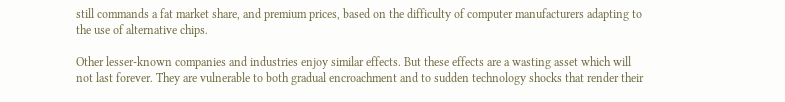still commands a fat market share, and premium prices, based on the difficulty of computer manufacturers adapting to the use of alternative chips.

Other lesser-known companies and industries enjoy similar effects. But these effects are a wasting asset which will not last forever. They are vulnerable to both gradual encroachment and to sudden technology shocks that render their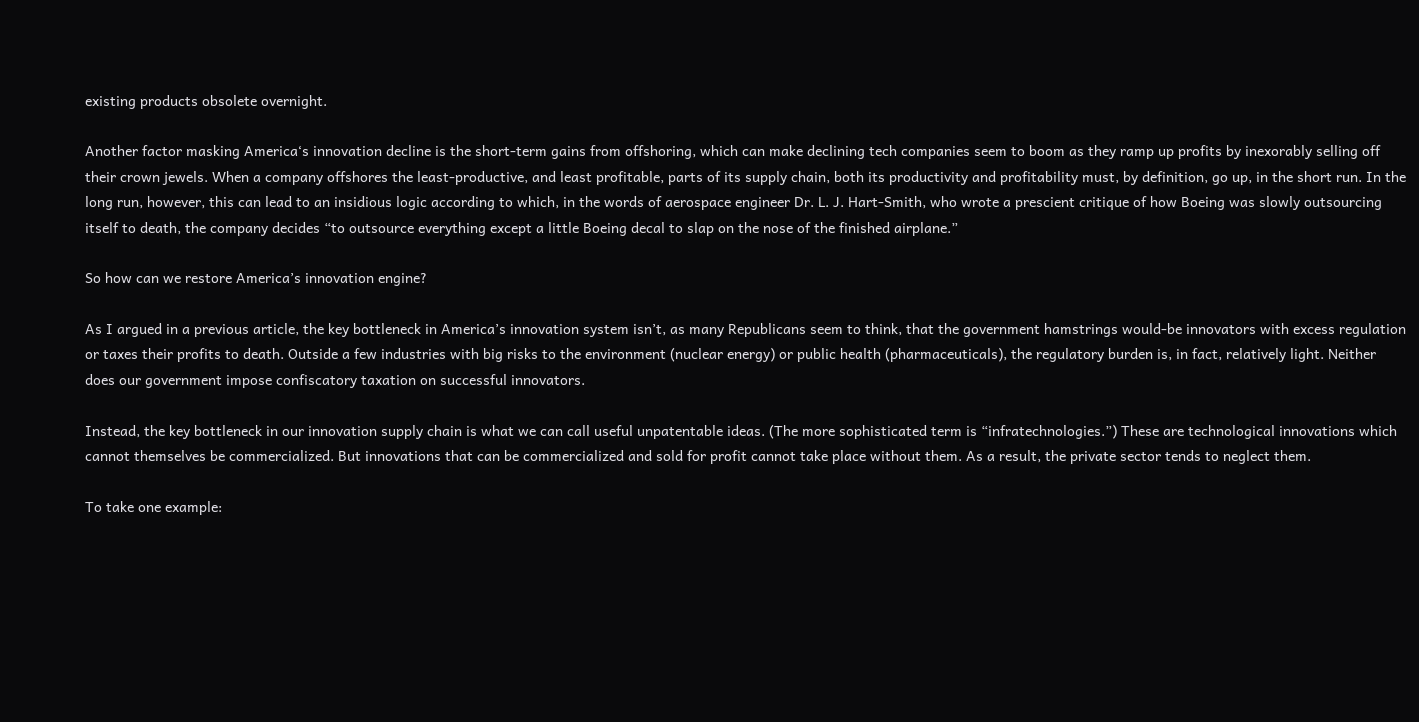existing products obsolete overnight.

Another factor masking America‘s innovation decline is the short-term gains from offshoring, which can make declining tech companies seem to boom as they ramp up profits by inexorably selling off their crown jewels. When a company offshores the least-productive, and least profitable, parts of its supply chain, both its productivity and profitability must, by definition, go up, in the short run. In the long run, however, this can lead to an insidious logic according to which, in the words of aerospace engineer Dr. L. J. Hart-Smith, who wrote a prescient critique of how Boeing was slowly outsourcing itself to death, the company decides “to outsource everything except a little Boeing decal to slap on the nose of the finished airplane.”

So how can we restore America’s innovation engine?

As I argued in a previous article, the key bottleneck in America’s innovation system isn’t, as many Republicans seem to think, that the government hamstrings would-be innovators with excess regulation or taxes their profits to death. Outside a few industries with big risks to the environment (nuclear energy) or public health (pharmaceuticals), the regulatory burden is, in fact, relatively light. Neither does our government impose confiscatory taxation on successful innovators.

Instead, the key bottleneck in our innovation supply chain is what we can call useful unpatentable ideas. (The more sophisticated term is “infratechnologies.”) These are technological innovations which cannot themselves be commercialized. But innovations that can be commercialized and sold for profit cannot take place without them. As a result, the private sector tends to neglect them.

To take one example: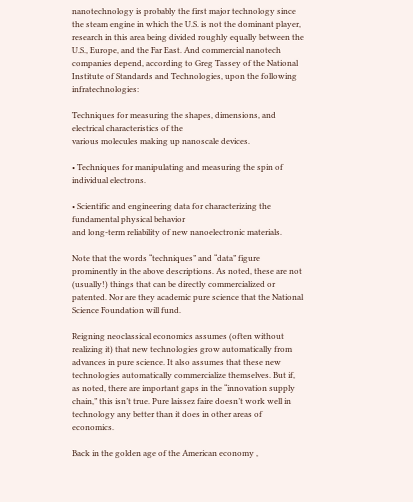nanotechnology is probably the first major technology since the steam engine in which the U.S. is not the dominant player, research in this area being divided roughly equally between the U.S., Europe, and the Far East. And commercial nanotech companies depend, according to Greg Tassey of the National Institute of Standards and Technologies, upon the following infratechnologies:

Techniques for measuring the shapes, dimensions, and electrical characteristics of the
various molecules making up nanoscale devices.

• Techniques for manipulating and measuring the spin of individual electrons.

• Scientific and engineering data for characterizing the fundamental physical behavior
and long-term reliability of new nanoelectronic materials.

Note that the words “techniques” and “data” figure prominently in the above descriptions. As noted, these are not (usually!) things that can be directly commercialized or patented. Nor are they academic pure science that the National Science Foundation will fund.

Reigning neoclassical economics assumes (often without realizing it) that new technologies grow automatically from advances in pure science. It also assumes that these new technologies automatically commercialize themselves. But if, as noted, there are important gaps in the “innovation supply chain,” this isn’t true. Pure laissez faire doesn’t work well in technology any better than it does in other areas of economics.

Back in the golden age of the American economy ,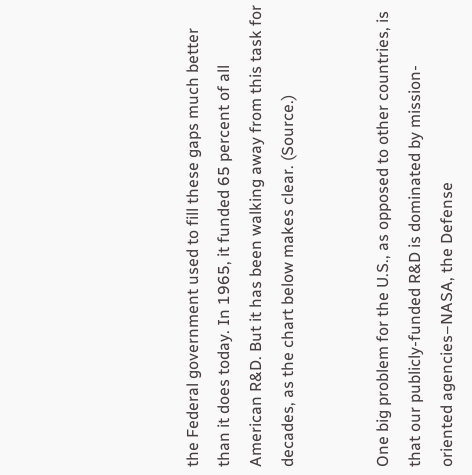the Federal government used to fill these gaps much better than it does today. In 1965, it funded 65 percent of all American R&D. But it has been walking away from this task for decades, as the chart below makes clear. (Source.)


One big problem for the U.S., as opposed to other countries, is that our publicly-funded R&D is dominated by mission-oriented agencies–NASA, the Defense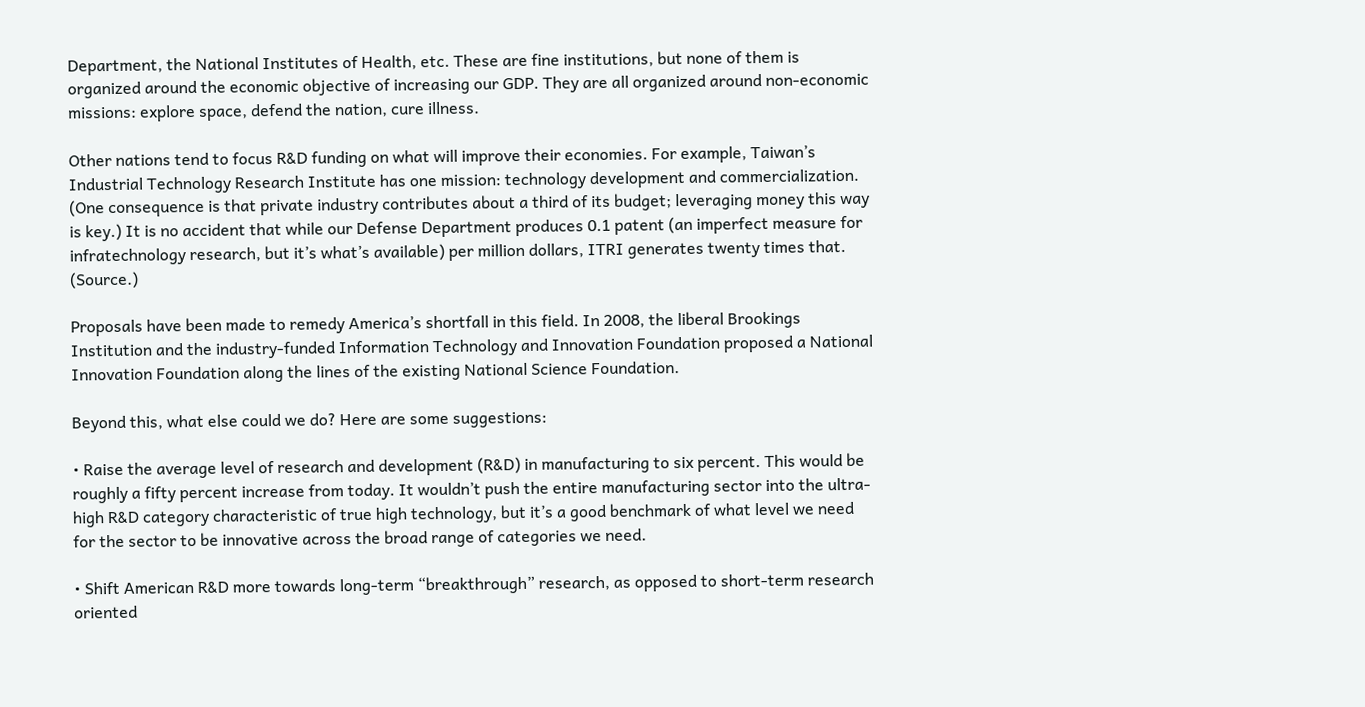Department, the National Institutes of Health, etc. These are fine institutions, but none of them is organized around the economic objective of increasing our GDP. They are all organized around non-economic missions: explore space, defend the nation, cure illness.

Other nations tend to focus R&D funding on what will improve their economies. For example, Taiwan’s Industrial Technology Research Institute has one mission: technology development and commercialization. (One consequence is that private industry contributes about a third of its budget; leveraging money this way is key.) It is no accident that while our Defense Department produces 0.1 patent (an imperfect measure for infratechnology research, but it’s what’s available) per million dollars, ITRI generates twenty times that. (Source.)

Proposals have been made to remedy America’s shortfall in this field. In 2008, the liberal Brookings Institution and the industry-funded Information Technology and Innovation Foundation proposed a National Innovation Foundation along the lines of the existing National Science Foundation.

Beyond this, what else could we do? Here are some suggestions:

• Raise the average level of research and development (R&D) in manufacturing to six percent. This would be roughly a fifty percent increase from today. It wouldn’t push the entire manufacturing sector into the ultra-high R&D category characteristic of true high technology, but it’s a good benchmark of what level we need for the sector to be innovative across the broad range of categories we need.

• Shift American R&D more towards long-term “breakthrough” research, as opposed to short-term research oriented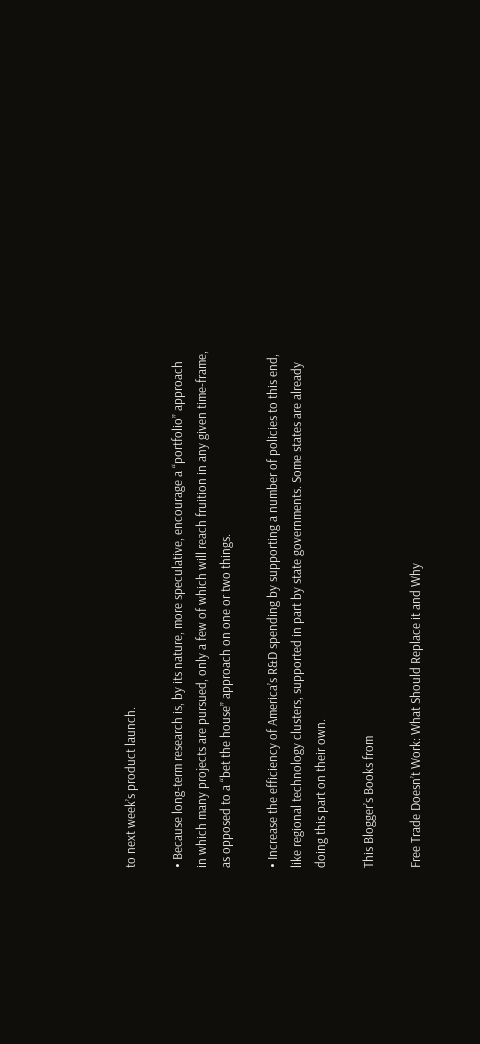to next week’s product launch.

• Because long-term research is, by its nature, more speculative, encourage a “portfolio” approach in which many projects are pursued, only a few of which will reach fruition in any given time-frame, as opposed to a “bet the house” approach on one or two things.

• Increase the efficiency of America’s R&D spending by supporting a number of policies to this end, like regional technology clusters, supported in part by state governments. Some states are already doing this part on their own.

This Blogger’s Books from

Free Trade Doesn’t Work: What Should Replace it and Why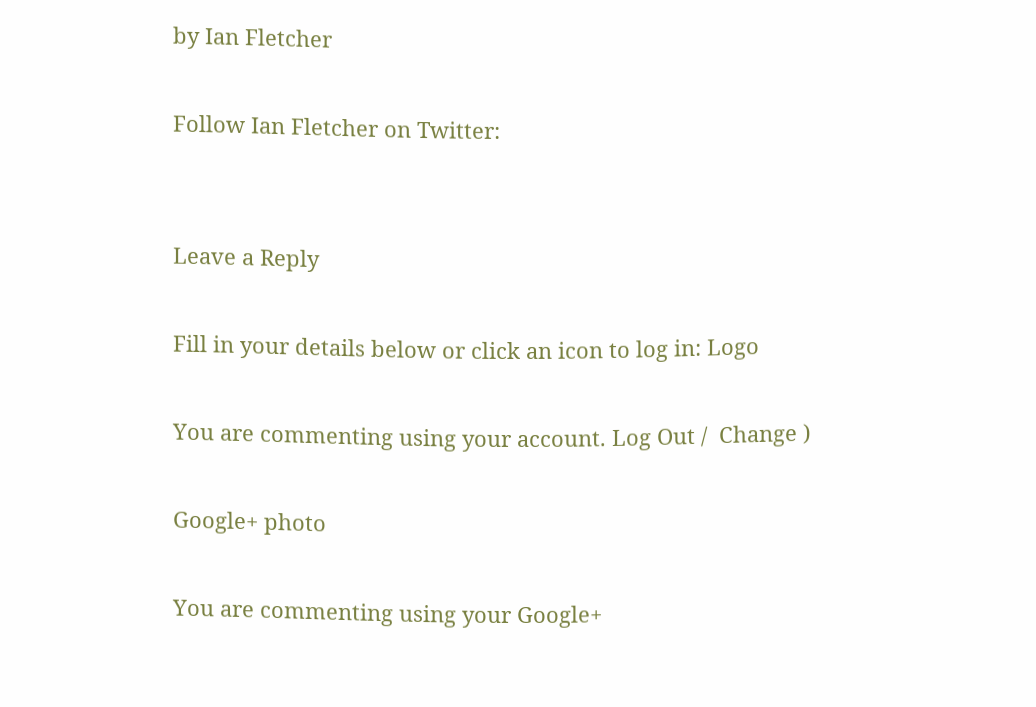by Ian Fletcher

Follow Ian Fletcher on Twitter:


Leave a Reply

Fill in your details below or click an icon to log in: Logo

You are commenting using your account. Log Out /  Change )

Google+ photo

You are commenting using your Google+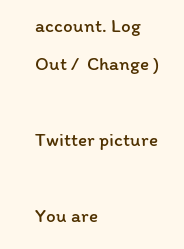account. Log Out /  Change )

Twitter picture

You are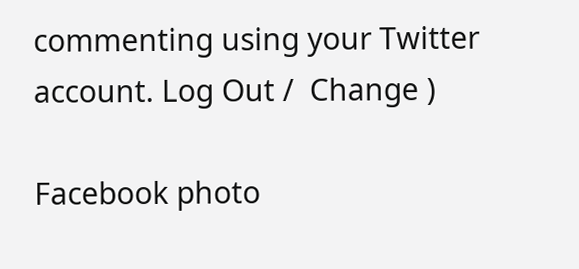commenting using your Twitter account. Log Out /  Change )

Facebook photo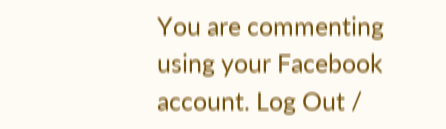You are commenting using your Facebook account. Log Out /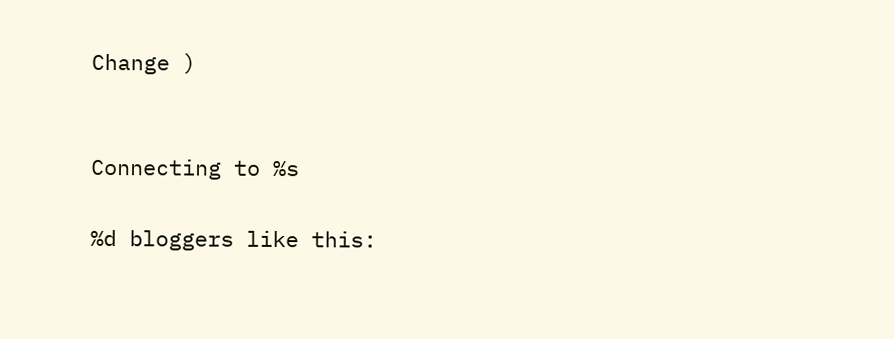Change )


Connecting to %s

%d bloggers like this: